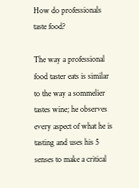How do professionals taste food?

The way a professional food taster eats is similar to the way a sommelier tastes wine; he observes every aspect of what he is tasting and uses his 5 senses to make a critical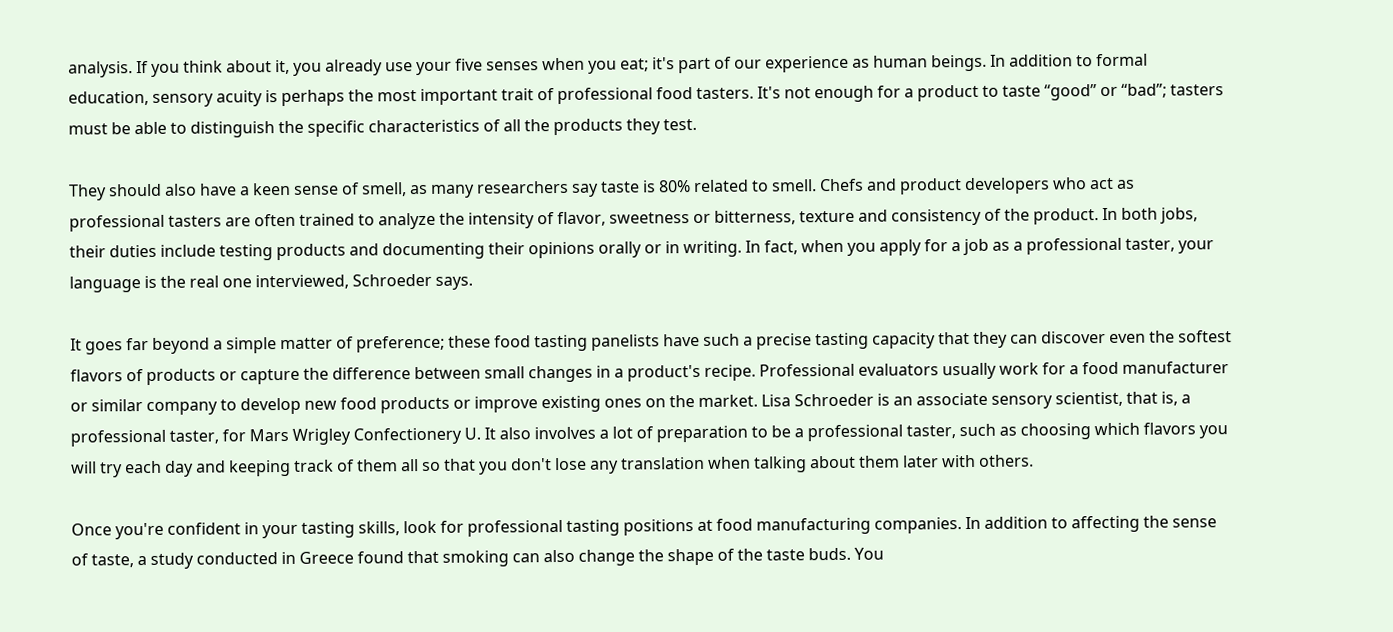analysis. If you think about it, you already use your five senses when you eat; it's part of our experience as human beings. In addition to formal education, sensory acuity is perhaps the most important trait of professional food tasters. It's not enough for a product to taste “good” or “bad”; tasters must be able to distinguish the specific characteristics of all the products they test.

They should also have a keen sense of smell, as many researchers say taste is 80% related to smell. Chefs and product developers who act as professional tasters are often trained to analyze the intensity of flavor, sweetness or bitterness, texture and consistency of the product. In both jobs, their duties include testing products and documenting their opinions orally or in writing. In fact, when you apply for a job as a professional taster, your language is the real one interviewed, Schroeder says.

It goes far beyond a simple matter of preference; these food tasting panelists have such a precise tasting capacity that they can discover even the softest flavors of products or capture the difference between small changes in a product's recipe. Professional evaluators usually work for a food manufacturer or similar company to develop new food products or improve existing ones on the market. Lisa Schroeder is an associate sensory scientist, that is, a professional taster, for Mars Wrigley Confectionery U. It also involves a lot of preparation to be a professional taster, such as choosing which flavors you will try each day and keeping track of them all so that you don't lose any translation when talking about them later with others.

Once you're confident in your tasting skills, look for professional tasting positions at food manufacturing companies. In addition to affecting the sense of taste, a study conducted in Greece found that smoking can also change the shape of the taste buds. You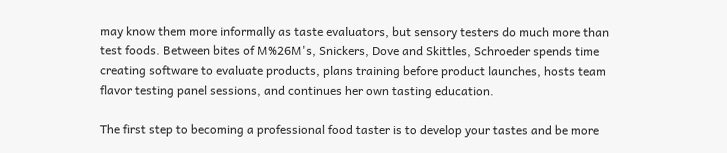may know them more informally as taste evaluators, but sensory testers do much more than test foods. Between bites of M%26M's, Snickers, Dove and Skittles, Schroeder spends time creating software to evaluate products, plans training before product launches, hosts team flavor testing panel sessions, and continues her own tasting education.

The first step to becoming a professional food taster is to develop your tastes and be more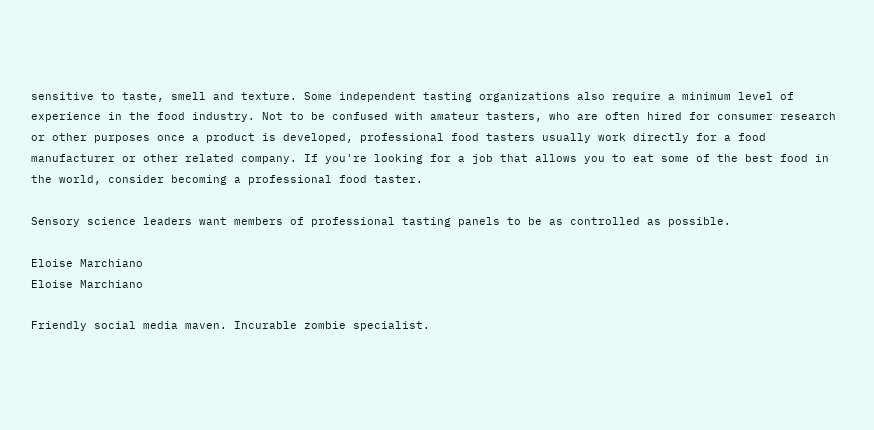sensitive to taste, smell and texture. Some independent tasting organizations also require a minimum level of experience in the food industry. Not to be confused with amateur tasters, who are often hired for consumer research or other purposes once a product is developed, professional food tasters usually work directly for a food manufacturer or other related company. If you're looking for a job that allows you to eat some of the best food in the world, consider becoming a professional food taster.

Sensory science leaders want members of professional tasting panels to be as controlled as possible.

Eloise Marchiano
Eloise Marchiano

Friendly social media maven. Incurable zombie specialist.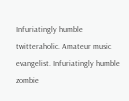Infuriatingly humble twitteraholic. Amateur music evangelist. Infuriatingly humble zombie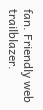fan. Friendly web trailblazer.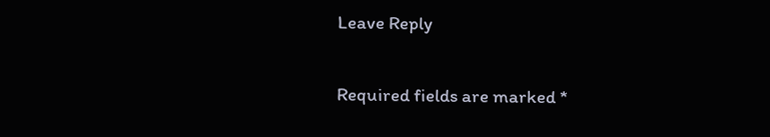Leave Reply

Required fields are marked *